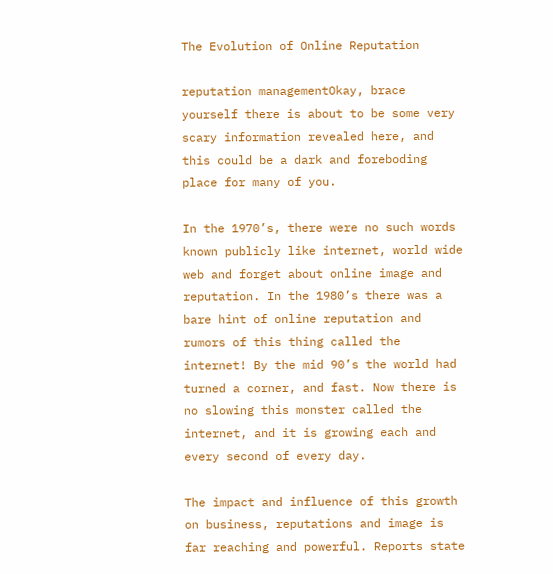The Evolution of Online Reputation

reputation managementOkay, brace yourself there is about to be some very scary information revealed here, and this could be a dark and foreboding place for many of you.

In the 1970’s, there were no such words known publicly like internet, world wide web and forget about online image and reputation. In the 1980’s there was a bare hint of online reputation and rumors of this thing called the internet! By the mid 90’s the world had turned a corner, and fast. Now there is no slowing this monster called the internet, and it is growing each and every second of every day.

The impact and influence of this growth on business, reputations and image is far reaching and powerful. Reports state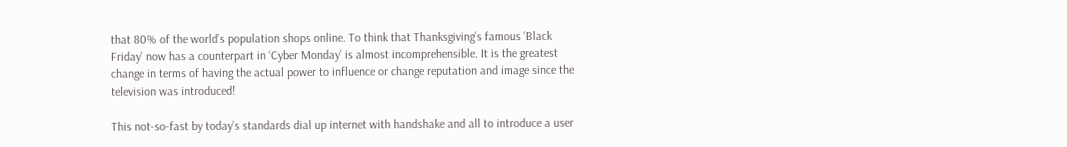that 80% of the world’s population shops online. To think that Thanksgiving’s famous ‘Black Friday’ now has a counterpart in ‘Cyber Monday’ is almost incomprehensible. It is the greatest change in terms of having the actual power to influence or change reputation and image since the television was introduced!

This not-so-fast by today’s standards dial up internet with handshake and all to introduce a user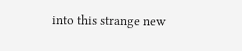into this strange new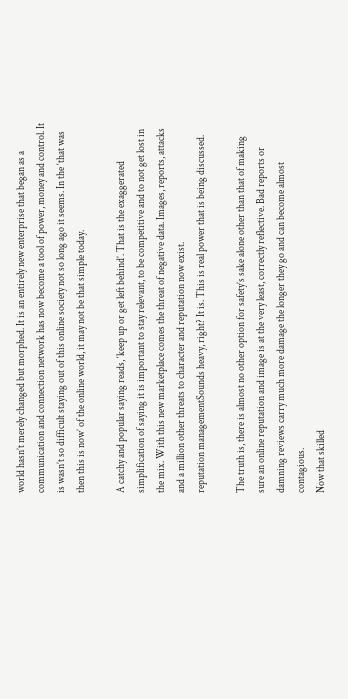world hasn’t merely changed but morphed. It is an entirely new enterprise that began as a communication and connection network has now become a tool of power, money and control. It is wasn’t so difficult staying out of this online society not so long ago it seems. In the ‘that was then this is now’ of the online world, it may not be that simple today.

A catchy and popular saying reads, ‘keep up or get left behind’. That is the exaggerated simplification of saying it is important to stay relevant, to be competitive and to not get lost in the mix. With this new marketplace comes the threat of negative data. Images, reports, attacks and a million other threats to character and reputation now exist.
reputation managementSounds heavy, right? It is. This is real power that is being discussed.

The truth is, there is almost no other option for safety’s sake alone other than that of making sure an online reputation and image is at the very least, correctly reflective. Bad reports or damning reviews carry much more damage the longer they go and can become almost contagious.
Now that skilled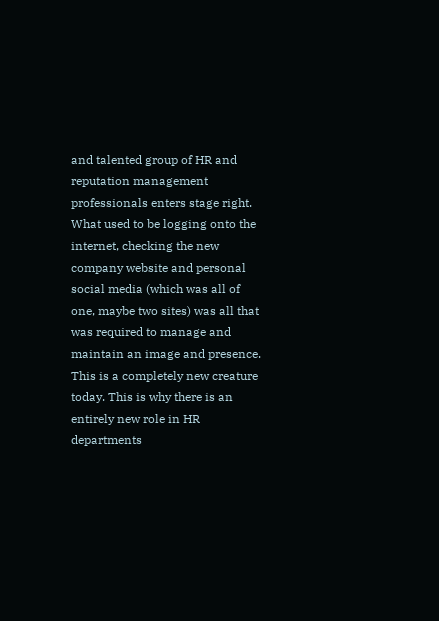and talented group of HR and reputation management professionals enters stage right. What used to be logging onto the internet, checking the new company website and personal social media (which was all of one, maybe two sites) was all that was required to manage and maintain an image and presence. This is a completely new creature today. This is why there is an entirely new role in HR departments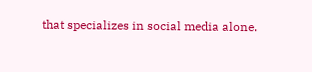that specializes in social media alone.